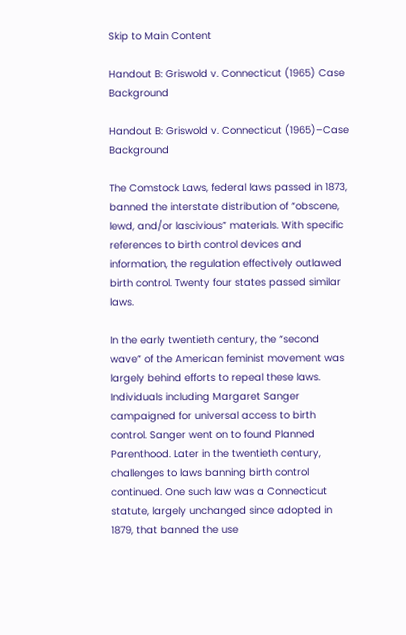Skip to Main Content

Handout B: Griswold v. Connecticut (1965) Case Background

Handout B: Griswold v. Connecticut (1965)–Case Background

The Comstock Laws, federal laws passed in 1873, banned the interstate distribution of “obscene, lewd, and/or lascivious” materials. With specific references to birth control devices and information, the regulation effectively outlawed birth control. Twenty four states passed similar laws.

In the early twentieth century, the “second wave” of the American feminist movement was largely behind efforts to repeal these laws. Individuals including Margaret Sanger campaigned for universal access to birth control. Sanger went on to found Planned Parenthood. Later in the twentieth century, challenges to laws banning birth control continued. One such law was a Connecticut statute, largely unchanged since adopted in 1879, that banned the use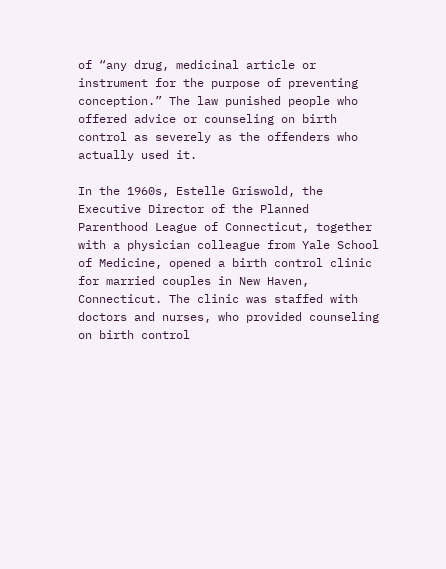of “any drug, medicinal article or instrument for the purpose of preventing conception.” The law punished people who offered advice or counseling on birth control as severely as the offenders who actually used it.

In the 1960s, Estelle Griswold, the Executive Director of the Planned Parenthood League of Connecticut, together with a physician colleague from Yale School of Medicine, opened a birth control clinic for married couples in New Haven, Connecticut. The clinic was staffed with doctors and nurses, who provided counseling on birth control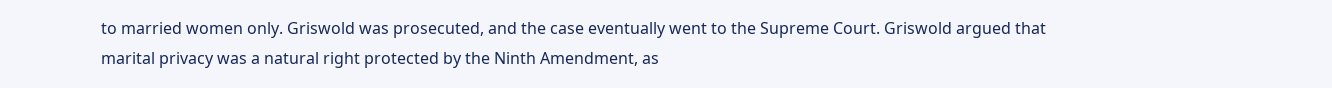to married women only. Griswold was prosecuted, and the case eventually went to the Supreme Court. Griswold argued that marital privacy was a natural right protected by the Ninth Amendment, as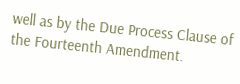well as by the Due Process Clause of the Fourteenth Amendment.